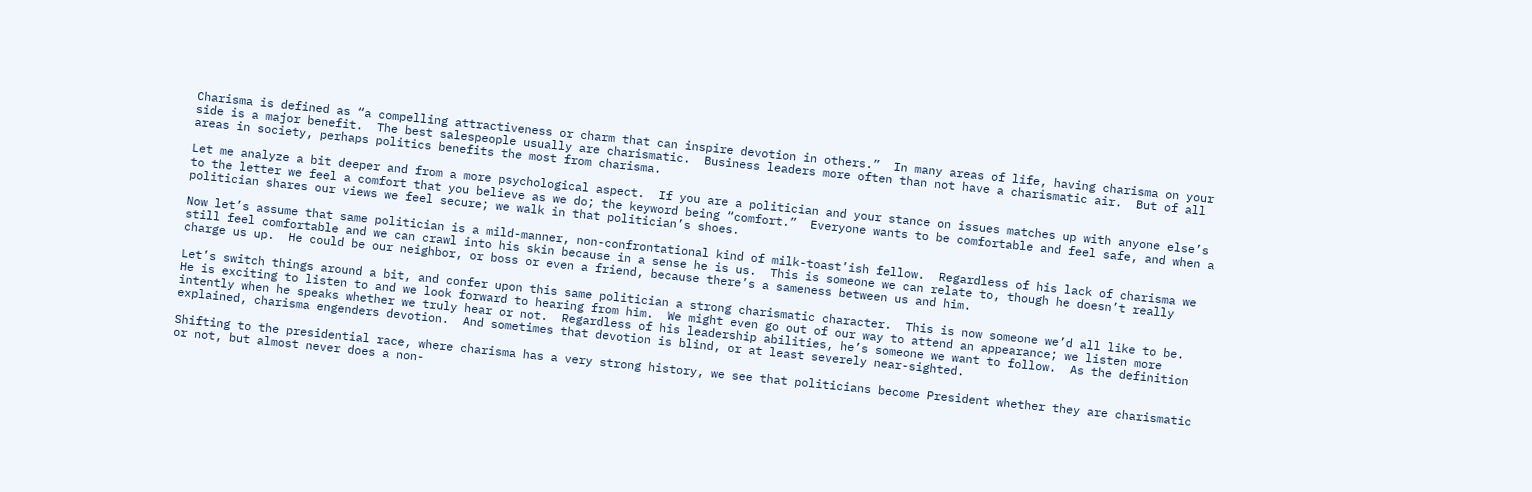Charisma is defined as “a compelling attractiveness or charm that can inspire devotion in others.”  In many areas of life, having charisma on your side is a major benefit.  The best salespeople usually are charismatic.  Business leaders more often than not have a charismatic air.  But of all areas in society, perhaps politics benefits the most from charisma.

Let me analyze a bit deeper and from a more psychological aspect.  If you are a politician and your stance on issues matches up with anyone else’s to the letter we feel a comfort that you believe as we do; the keyword being “comfort.”  Everyone wants to be comfortable and feel safe, and when a politician shares our views we feel secure; we walk in that politician’s shoes.

Now let’s assume that same politician is a mild-manner, non-confrontational kind of milk-toast’ish fellow.  Regardless of his lack of charisma we still feel comfortable and we can crawl into his skin because in a sense he is us.  This is someone we can relate to, though he doesn’t really charge us up.  He could be our neighbor, or boss or even a friend, because there’s a sameness between us and him.

Let’s switch things around a bit, and confer upon this same politician a strong charismatic character.  This is now someone we’d all like to be.  He is exciting to listen to and we look forward to hearing from him.  We might even go out of our way to attend an appearance; we listen more intently when he speaks whether we truly hear or not.  Regardless of his leadership abilities, he’s someone we want to follow.  As the definition explained, charisma engenders devotion.  And sometimes that devotion is blind, or at least severely near-sighted.

Shifting to the presidential race, where charisma has a very strong history, we see that politicians become President whether they are charismatic or not, but almost never does a non-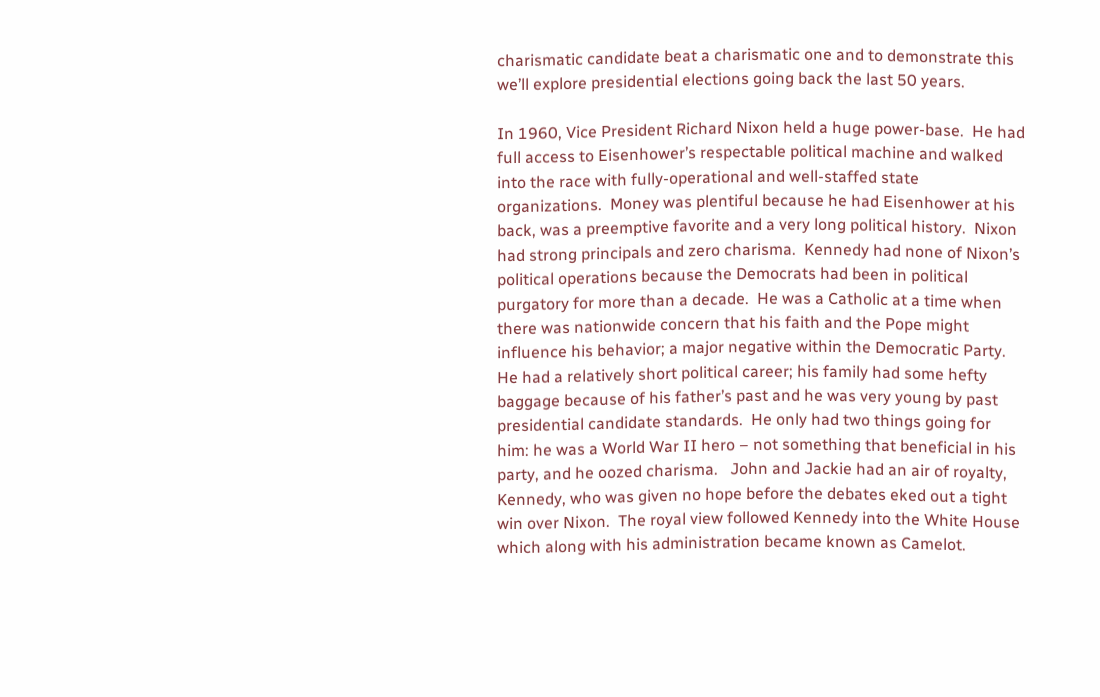charismatic candidate beat a charismatic one and to demonstrate this we’ll explore presidential elections going back the last 50 years.

In 1960, Vice President Richard Nixon held a huge power-base.  He had full access to Eisenhower’s respectable political machine and walked into the race with fully-operational and well-staffed state organizations.  Money was plentiful because he had Eisenhower at his back, was a preemptive favorite and a very long political history.  Nixon had strong principals and zero charisma.  Kennedy had none of Nixon’s political operations because the Democrats had been in political purgatory for more than a decade.  He was a Catholic at a time when there was nationwide concern that his faith and the Pope might influence his behavior; a major negative within the Democratic Party.  He had a relatively short political career; his family had some hefty baggage because of his father’s past and he was very young by past presidential candidate standards.  He only had two things going for him: he was a World War II hero – not something that beneficial in his party, and he oozed charisma.   John and Jackie had an air of royalty,  Kennedy, who was given no hope before the debates eked out a tight win over Nixon.  The royal view followed Kennedy into the White House which along with his administration became known as Camelot.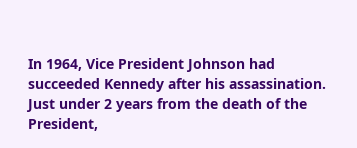In 1964, Vice President Johnson had succeeded Kennedy after his assassination.  Just under 2 years from the death of the President,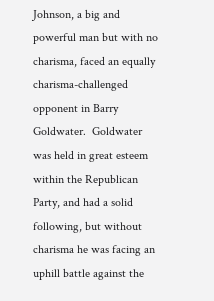Johnson, a big and powerful man but with no charisma, faced an equally charisma-challenged opponent in Barry Goldwater.  Goldwater was held in great esteem within the Republican Party, and had a solid following, but without charisma he was facing an uphill battle against the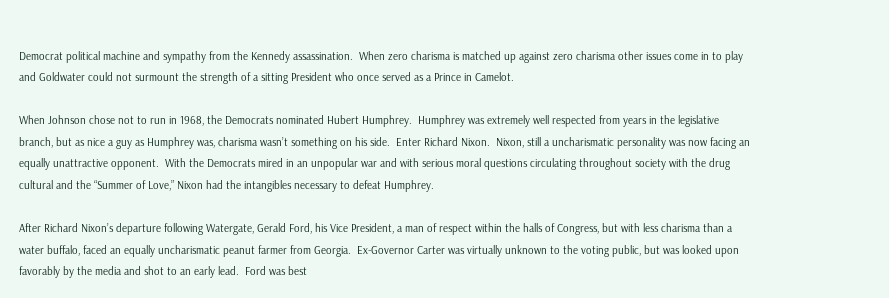Democrat political machine and sympathy from the Kennedy assassination.  When zero charisma is matched up against zero charisma other issues come in to play and Goldwater could not surmount the strength of a sitting President who once served as a Prince in Camelot.

When Johnson chose not to run in 1968, the Democrats nominated Hubert Humphrey.  Humphrey was extremely well respected from years in the legislative branch, but as nice a guy as Humphrey was, charisma wasn’t something on his side.  Enter Richard Nixon.  Nixon, still a uncharismatic personality was now facing an equally unattractive opponent.  With the Democrats mired in an unpopular war and with serious moral questions circulating throughout society with the drug cultural and the “Summer of Love,” Nixon had the intangibles necessary to defeat Humphrey.

After Richard Nixon’s departure following Watergate, Gerald Ford, his Vice President, a man of respect within the halls of Congress, but with less charisma than a water buffalo, faced an equally uncharismatic peanut farmer from Georgia.  Ex-Governor Carter was virtually unknown to the voting public, but was looked upon favorably by the media and shot to an early lead.  Ford was best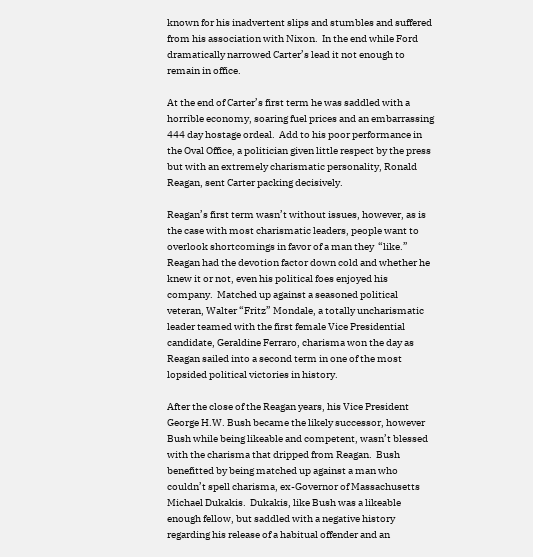known for his inadvertent slips and stumbles and suffered from his association with Nixon.  In the end while Ford dramatically narrowed Carter’s lead it not enough to remain in office.

At the end of Carter’s first term he was saddled with a horrible economy, soaring fuel prices and an embarrassing 444 day hostage ordeal.  Add to his poor performance in the Oval Office, a politician given little respect by the press but with an extremely charismatic personality, Ronald Reagan, sent Carter packing decisively.

Reagan’s first term wasn’t without issues, however, as is the case with most charismatic leaders, people want to overlook shortcomings in favor of a man they  “like.”  Reagan had the devotion factor down cold and whether he knew it or not, even his political foes enjoyed his company.  Matched up against a seasoned political veteran, Walter “Fritz” Mondale, a totally uncharismatic leader teamed with the first female Vice Presidential candidate, Geraldine Ferraro, charisma won the day as Reagan sailed into a second term in one of the most lopsided political victories in history.

After the close of the Reagan years, his Vice President George H.W. Bush became the likely successor, however Bush while being likeable and competent, wasn’t blessed with the charisma that dripped from Reagan.  Bush benefitted by being matched up against a man who couldn’t spell charisma, ex-Governor of Massachusetts Michael Dukakis.  Dukakis, like Bush was a likeable enough fellow, but saddled with a negative history regarding his release of a habitual offender and an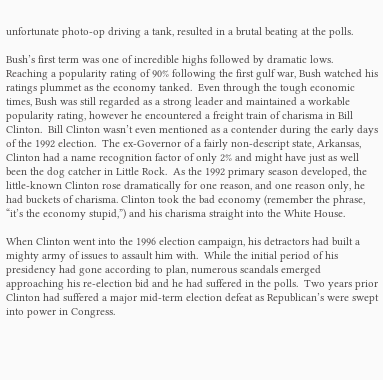unfortunate photo-op driving a tank, resulted in a brutal beating at the polls.

Bush’s first term was one of incredible highs followed by dramatic lows.  Reaching a popularity rating of 90% following the first gulf war, Bush watched his ratings plummet as the economy tanked.  Even through the tough economic times, Bush was still regarded as a strong leader and maintained a workable popularity rating, however he encountered a freight train of charisma in Bill Clinton.  Bill Clinton wasn’t even mentioned as a contender during the early days of the 1992 election.  The ex-Governor of a fairly non-descript state, Arkansas, Clinton had a name recognition factor of only 2% and might have just as well been the dog catcher in Little Rock.  As the 1992 primary season developed, the little-known Clinton rose dramatically for one reason, and one reason only, he had buckets of charisma. Clinton took the bad economy (remember the phrase, “it’s the economy stupid,”) and his charisma straight into the White House.

When Clinton went into the 1996 election campaign, his detractors had built a mighty army of issues to assault him with.  While the initial period of his presidency had gone according to plan, numerous scandals emerged approaching his re-election bid and he had suffered in the polls.  Two years prior Clinton had suffered a major mid-term election defeat as Republican’s were swept into power in Congress.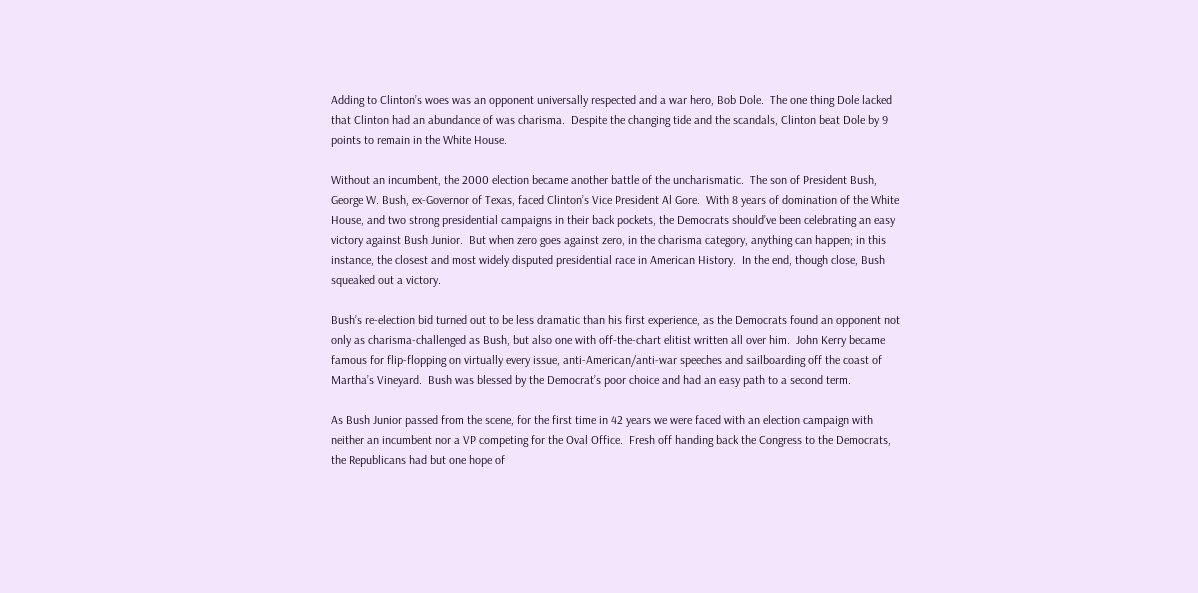Adding to Clinton’s woes was an opponent universally respected and a war hero, Bob Dole.  The one thing Dole lacked that Clinton had an abundance of was charisma.  Despite the changing tide and the scandals, Clinton beat Dole by 9 points to remain in the White House.

Without an incumbent, the 2000 election became another battle of the uncharismatic.  The son of President Bush, George W. Bush, ex-Governor of Texas, faced Clinton’s Vice President Al Gore.  With 8 years of domination of the White House, and two strong presidential campaigns in their back pockets, the Democrats should’ve been celebrating an easy victory against Bush Junior.  But when zero goes against zero, in the charisma category, anything can happen; in this instance, the closest and most widely disputed presidential race in American History.  In the end, though close, Bush squeaked out a victory.

Bush’s re-election bid turned out to be less dramatic than his first experience, as the Democrats found an opponent not only as charisma-challenged as Bush, but also one with off-the-chart elitist written all over him.  John Kerry became famous for flip-flopping on virtually every issue, anti-American/anti-war speeches and sailboarding off the coast of Martha’s Vineyard.  Bush was blessed by the Democrat’s poor choice and had an easy path to a second term.

As Bush Junior passed from the scene, for the first time in 42 years we were faced with an election campaign with neither an incumbent nor a VP competing for the Oval Office.  Fresh off handing back the Congress to the Democrats, the Republicans had but one hope of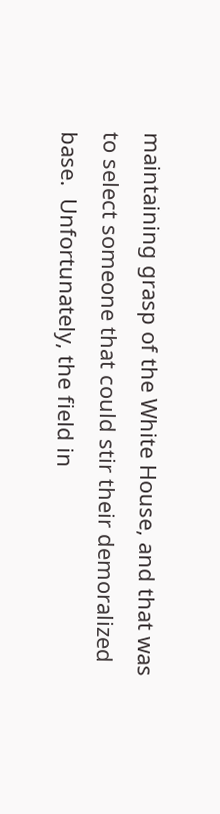maintaining grasp of the White House, and that was to select someone that could stir their demoralized base.  Unfortunately, the field in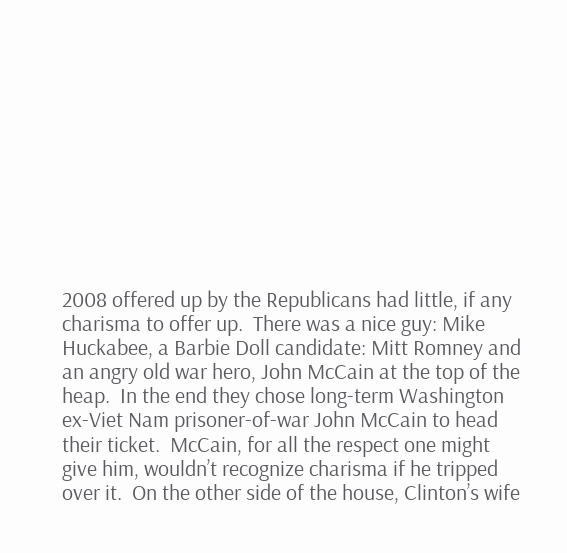2008 offered up by the Republicans had little, if any charisma to offer up.  There was a nice guy: Mike Huckabee, a Barbie Doll candidate: Mitt Romney and an angry old war hero, John McCain at the top of the heap.  In the end they chose long-term Washington ex-Viet Nam prisoner-of-war John McCain to head their ticket.  McCain, for all the respect one might give him, wouldn’t recognize charisma if he tripped over it.  On the other side of the house, Clinton’s wife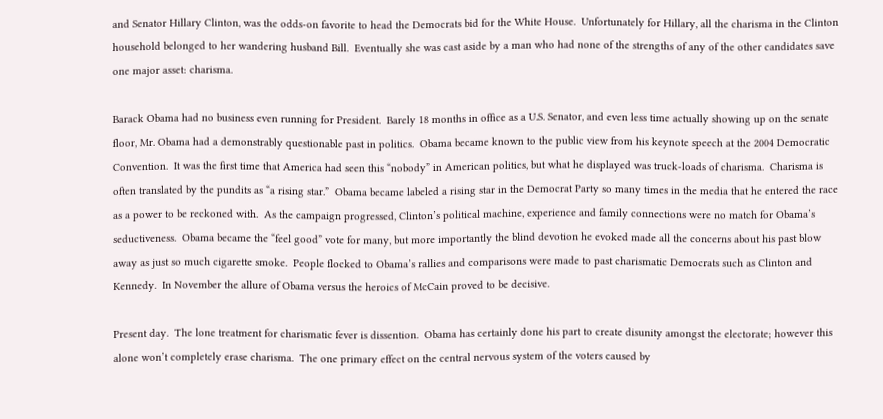and Senator Hillary Clinton, was the odds-on favorite to head the Democrats bid for the White House.  Unfortunately for Hillary, all the charisma in the Clinton household belonged to her wandering husband Bill.  Eventually she was cast aside by a man who had none of the strengths of any of the other candidates save one major asset: charisma.

Barack Obama had no business even running for President.  Barely 18 months in office as a U.S. Senator, and even less time actually showing up on the senate floor, Mr. Obama had a demonstrably questionable past in politics.  Obama became known to the public view from his keynote speech at the 2004 Democratic Convention.  It was the first time that America had seen this “nobody” in American politics, but what he displayed was truck-loads of charisma.  Charisma is often translated by the pundits as “a rising star.”  Obama became labeled a rising star in the Democrat Party so many times in the media that he entered the race as a power to be reckoned with.  As the campaign progressed, Clinton’s political machine, experience and family connections were no match for Obama’s seductiveness.  Obama became the “feel good” vote for many, but more importantly the blind devotion he evoked made all the concerns about his past blow away as just so much cigarette smoke.  People flocked to Obama’s rallies and comparisons were made to past charismatic Democrats such as Clinton and Kennedy.  In November the allure of Obama versus the heroics of McCain proved to be decisive.

Present day.  The lone treatment for charismatic fever is dissention.  Obama has certainly done his part to create disunity amongst the electorate; however this alone won’t completely erase charisma.  The one primary effect on the central nervous system of the voters caused by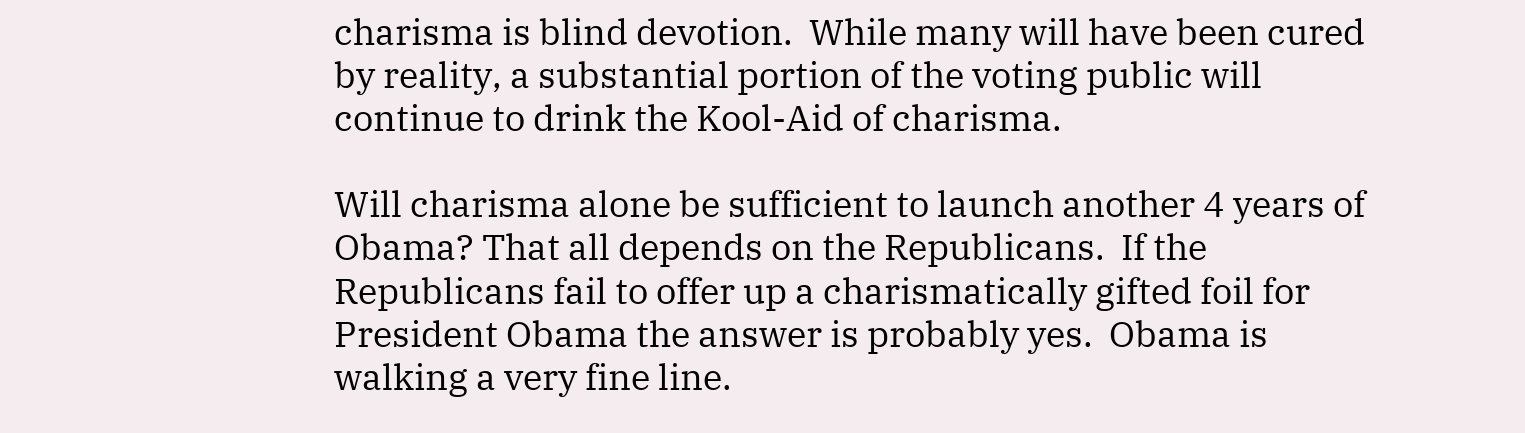charisma is blind devotion.  While many will have been cured by reality, a substantial portion of the voting public will continue to drink the Kool-Aid of charisma.

Will charisma alone be sufficient to launch another 4 years of Obama? That all depends on the Republicans.  If the Republicans fail to offer up a charismatically gifted foil for President Obama the answer is probably yes.  Obama is walking a very fine line.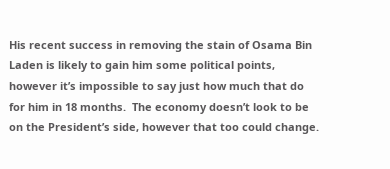His recent success in removing the stain of Osama Bin Laden is likely to gain him some political points, however it’s impossible to say just how much that do for him in 18 months.  The economy doesn’t look to be on the President’s side, however that too could change.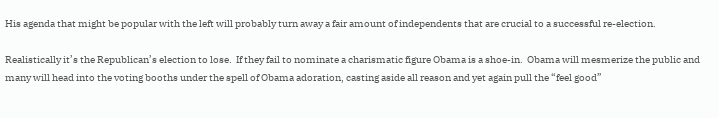His agenda that might be popular with the left will probably turn away a fair amount of independents that are crucial to a successful re-election.

Realistically it’s the Republican’s election to lose.  If they fail to nominate a charismatic figure Obama is a shoe-in.  Obama will mesmerize the public and many will head into the voting booths under the spell of Obama adoration, casting aside all reason and yet again pull the “feel good”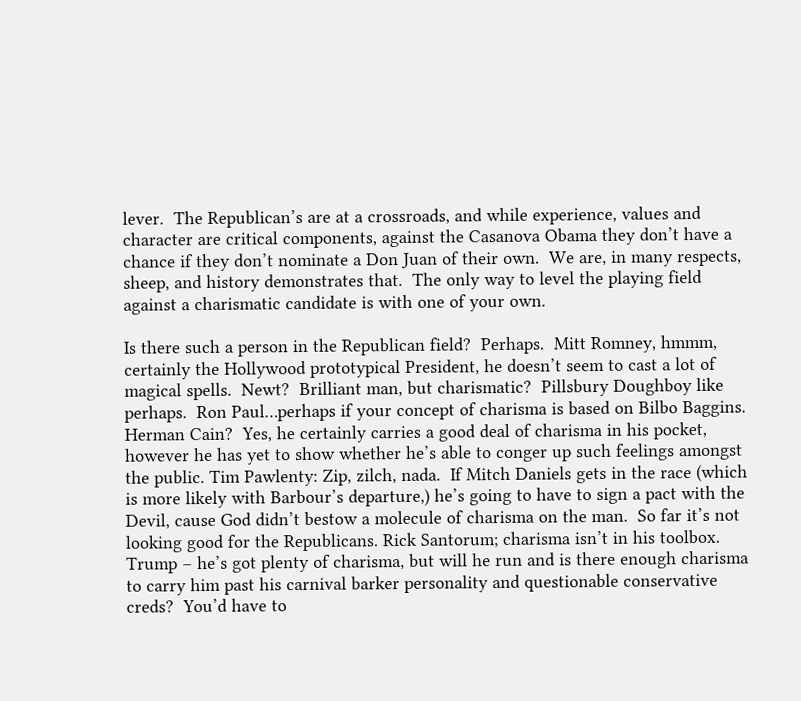lever.  The Republican’s are at a crossroads, and while experience, values and character are critical components, against the Casanova Obama they don’t have a chance if they don’t nominate a Don Juan of their own.  We are, in many respects, sheep, and history demonstrates that.  The only way to level the playing field against a charismatic candidate is with one of your own.

Is there such a person in the Republican field?  Perhaps.  Mitt Romney, hmmm, certainly the Hollywood prototypical President, he doesn’t seem to cast a lot of magical spells.  Newt?  Brilliant man, but charismatic?  Pillsbury Doughboy like perhaps.  Ron Paul…perhaps if your concept of charisma is based on Bilbo Baggins.  Herman Cain?  Yes, he certainly carries a good deal of charisma in his pocket, however he has yet to show whether he’s able to conger up such feelings amongst the public. Tim Pawlenty: Zip, zilch, nada.  If Mitch Daniels gets in the race (which is more likely with Barbour’s departure,) he’s going to have to sign a pact with the Devil, cause God didn’t bestow a molecule of charisma on the man.  So far it’s not looking good for the Republicans. Rick Santorum; charisma isn’t in his toolbox.  Trump – he’s got plenty of charisma, but will he run and is there enough charisma to carry him past his carnival barker personality and questionable conservative creds?  You’d have to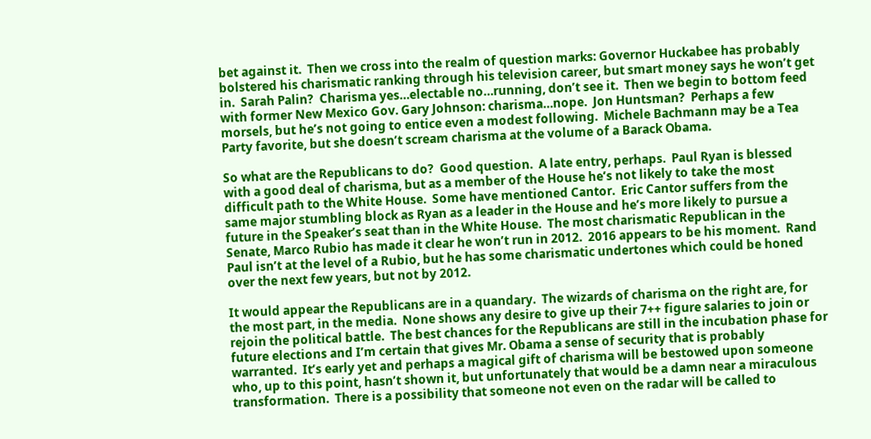bet against it.  Then we cross into the realm of question marks: Governor Huckabee has probably bolstered his charismatic ranking through his television career, but smart money says he won’t get in.  Sarah Palin?  Charisma yes…electable no…running, don’t see it.  Then we begin to bottom feed with former New Mexico Gov. Gary Johnson: charisma…nope.  Jon Huntsman?  Perhaps a few morsels, but he’s not going to entice even a modest following.  Michele Bachmann may be a Tea Party favorite, but she doesn’t scream charisma at the volume of a Barack Obama.

So what are the Republicans to do?  Good question.  A late entry, perhaps.  Paul Ryan is blessed with a good deal of charisma, but as a member of the House he’s not likely to take the most difficult path to the White House.  Some have mentioned Cantor.  Eric Cantor suffers from the same major stumbling block as Ryan as a leader in the House and he’s more likely to pursue a future in the Speaker’s seat than in the White House.  The most charismatic Republican in the Senate, Marco Rubio has made it clear he won’t run in 2012.  2016 appears to be his moment.  Rand Paul isn’t at the level of a Rubio, but he has some charismatic undertones which could be honed over the next few years, but not by 2012.

It would appear the Republicans are in a quandary.  The wizards of charisma on the right are, for the most part, in the media.  None shows any desire to give up their 7++ figure salaries to join or rejoin the political battle.  The best chances for the Republicans are still in the incubation phase for future elections and I’m certain that gives Mr. Obama a sense of security that is probably warranted.  It’s early yet and perhaps a magical gift of charisma will be bestowed upon someone who, up to this point, hasn’t shown it, but unfortunately that would be a damn near a miraculous transformation.  There is a possibility that someone not even on the radar will be called to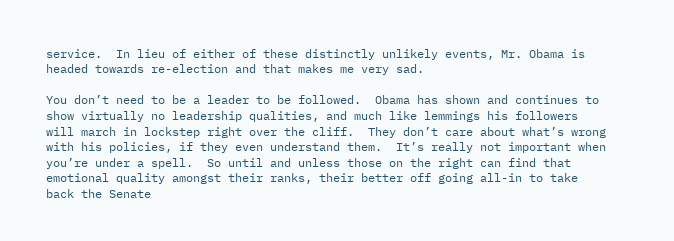service.  In lieu of either of these distinctly unlikely events, Mr. Obama is headed towards re-election and that makes me very sad.

You don’t need to be a leader to be followed.  Obama has shown and continues to show virtually no leadership qualities, and much like lemmings his followers will march in lockstep right over the cliff.  They don’t care about what’s wrong with his policies, if they even understand them.  It’s really not important when you’re under a spell.  So until and unless those on the right can find that emotional quality amongst their ranks, their better off going all-in to take back the Senate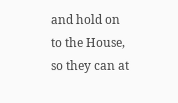and hold on to the House, so they can at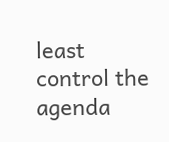least control the agenda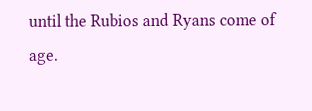until the Rubios and Ryans come of age.